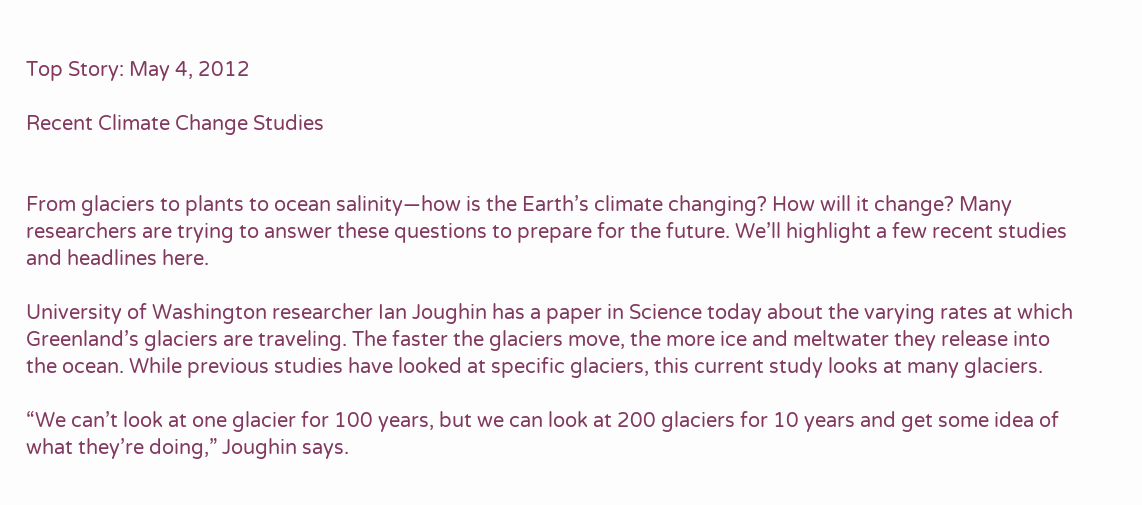Top Story: May 4, 2012

Recent Climate Change Studies


From glaciers to plants to ocean salinity—how is the Earth’s climate changing? How will it change? Many researchers are trying to answer these questions to prepare for the future. We’ll highlight a few recent studies and headlines here.

University of Washington researcher Ian Joughin has a paper in Science today about the varying rates at which Greenland’s glaciers are traveling. The faster the glaciers move, the more ice and meltwater they release into the ocean. While previous studies have looked at specific glaciers, this current study looks at many glaciers.

“We can’t look at one glacier for 100 years, but we can look at 200 glaciers for 10 years and get some idea of what they’re doing,” Joughin says.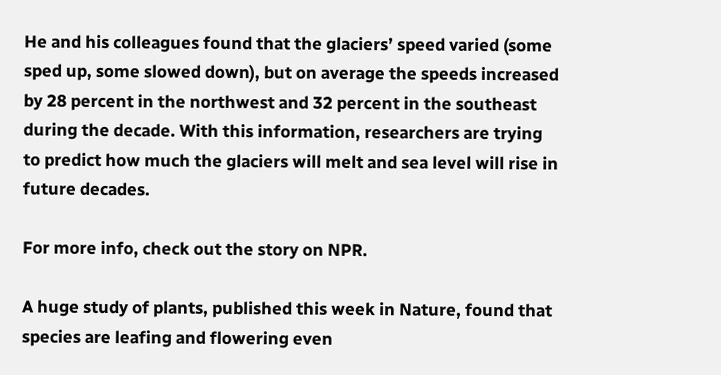He and his colleagues found that the glaciers’ speed varied (some sped up, some slowed down), but on average the speeds increased by 28 percent in the northwest and 32 percent in the southeast during the decade. With this information, researchers are trying to predict how much the glaciers will melt and sea level will rise in future decades.

For more info, check out the story on NPR.

A huge study of plants, published this week in Nature, found that species are leafing and flowering even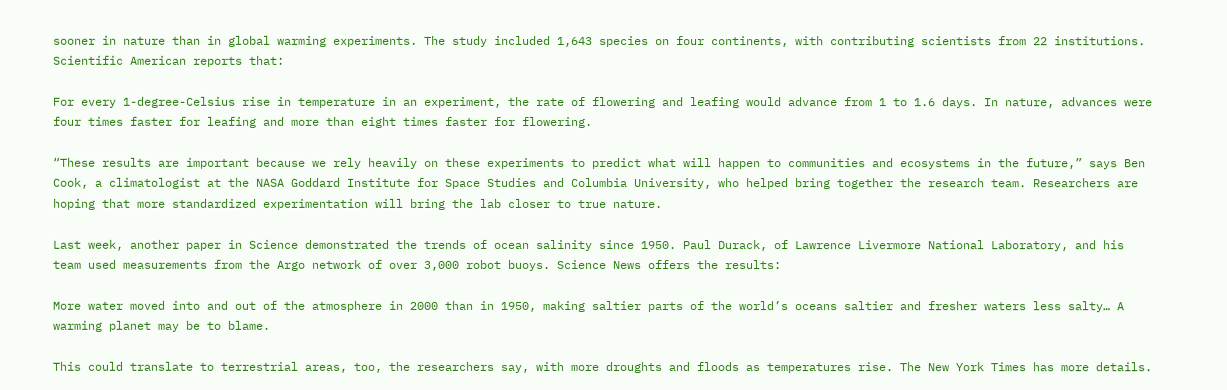sooner in nature than in global warming experiments. The study included 1,643 species on four continents, with contributing scientists from 22 institutions. Scientific American reports that:

For every 1-degree-Celsius rise in temperature in an experiment, the rate of flowering and leafing would advance from 1 to 1.6 days. In nature, advances were four times faster for leafing and more than eight times faster for flowering.

“These results are important because we rely heavily on these experiments to predict what will happen to communities and ecosystems in the future,” says Ben Cook, a climatologist at the NASA Goddard Institute for Space Studies and Columbia University, who helped bring together the research team. Researchers are hoping that more standardized experimentation will bring the lab closer to true nature.

Last week, another paper in Science demonstrated the trends of ocean salinity since 1950. Paul Durack, of Lawrence Livermore National Laboratory, and his team used measurements from the Argo network of over 3,000 robot buoys. Science News offers the results:

More water moved into and out of the atmosphere in 2000 than in 1950, making saltier parts of the world’s oceans saltier and fresher waters less salty… A warming planet may be to blame.

This could translate to terrestrial areas, too, the researchers say, with more droughts and floods as temperatures rise. The New York Times has more details.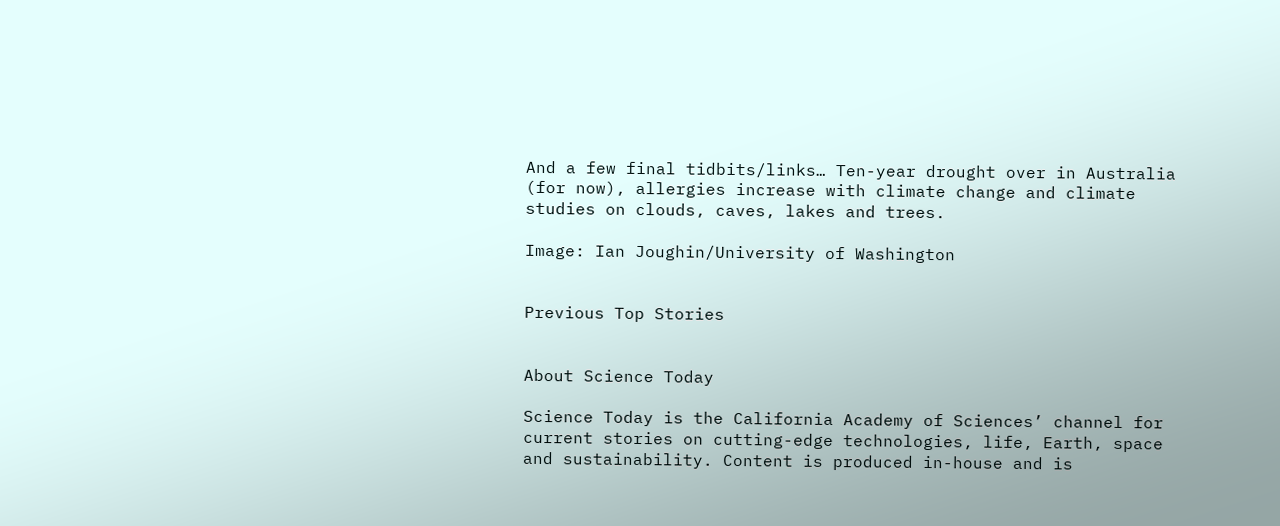And a few final tidbits/links… Ten-year drought over in Australia (for now), allergies increase with climate change and climate studies on clouds, caves, lakes and trees.

Image: Ian Joughin/University of Washington


Previous Top Stories


About Science Today

Science Today is the California Academy of Sciences’ channel for current stories on cutting-edge technologies, life, Earth, space and sustainability. Content is produced in-house and is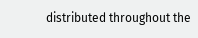distributed throughout the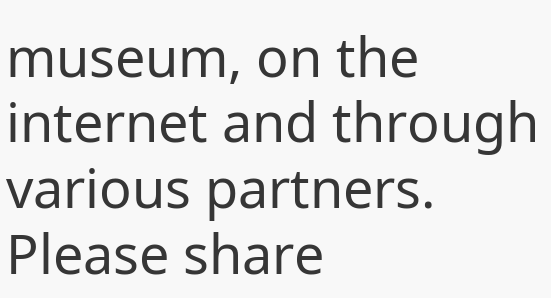museum, on the internet and through various partners. Please share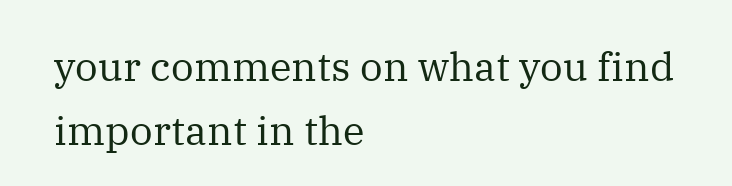your comments on what you find important in the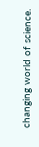changing world of science.